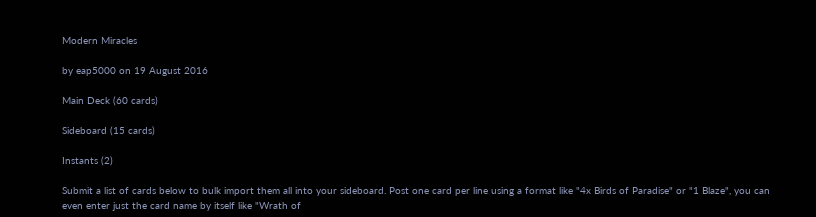Modern Miracles

by eap5000 on 19 August 2016

Main Deck (60 cards)

Sideboard (15 cards)

Instants (2)

Submit a list of cards below to bulk import them all into your sideboard. Post one card per line using a format like "4x Birds of Paradise" or "1 Blaze", you can even enter just the card name by itself like "Wrath of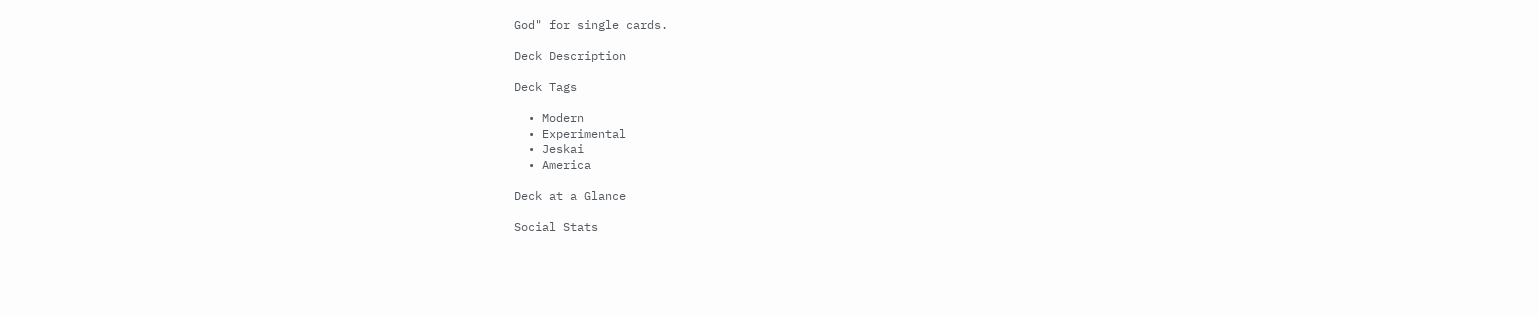God" for single cards.

Deck Description

Deck Tags

  • Modern
  • Experimental
  • Jeskai
  • America

Deck at a Glance

Social Stats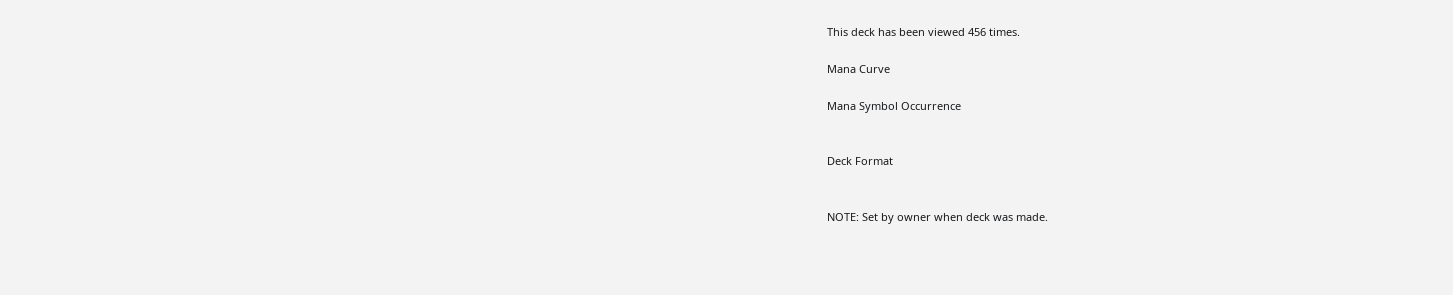This deck has been viewed 456 times.

Mana Curve

Mana Symbol Occurrence


Deck Format


NOTE: Set by owner when deck was made.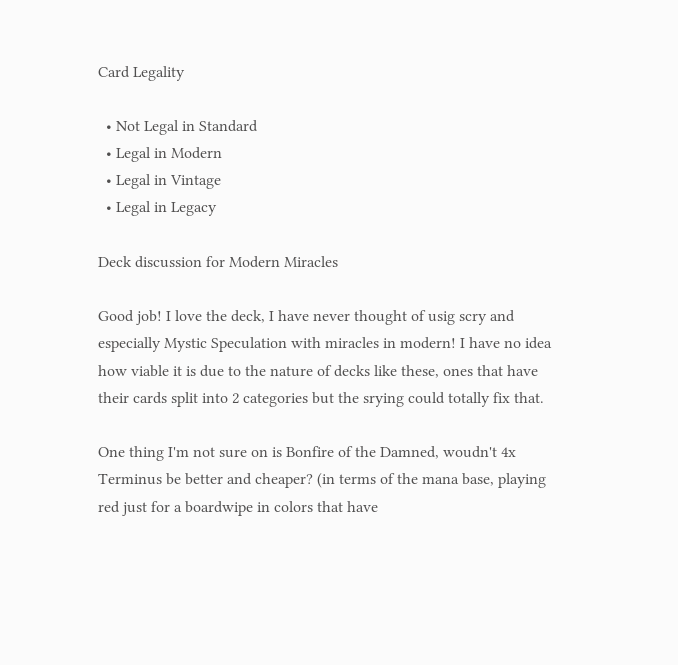Card Legality

  • Not Legal in Standard
  • Legal in Modern
  • Legal in Vintage
  • Legal in Legacy

Deck discussion for Modern Miracles

Good job! I love the deck, I have never thought of usig scry and especially Mystic Speculation with miracles in modern! I have no idea how viable it is due to the nature of decks like these, ones that have their cards split into 2 categories but the srying could totally fix that.

One thing I'm not sure on is Bonfire of the Damned, woudn't 4x Terminus be better and cheaper? (in terms of the mana base, playing red just for a boardwipe in colors that have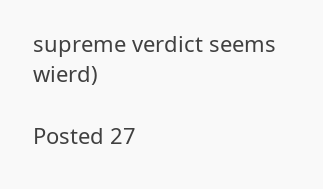supreme verdict seems wierd)

Posted 27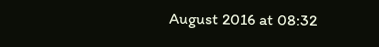August 2016 at 08:32